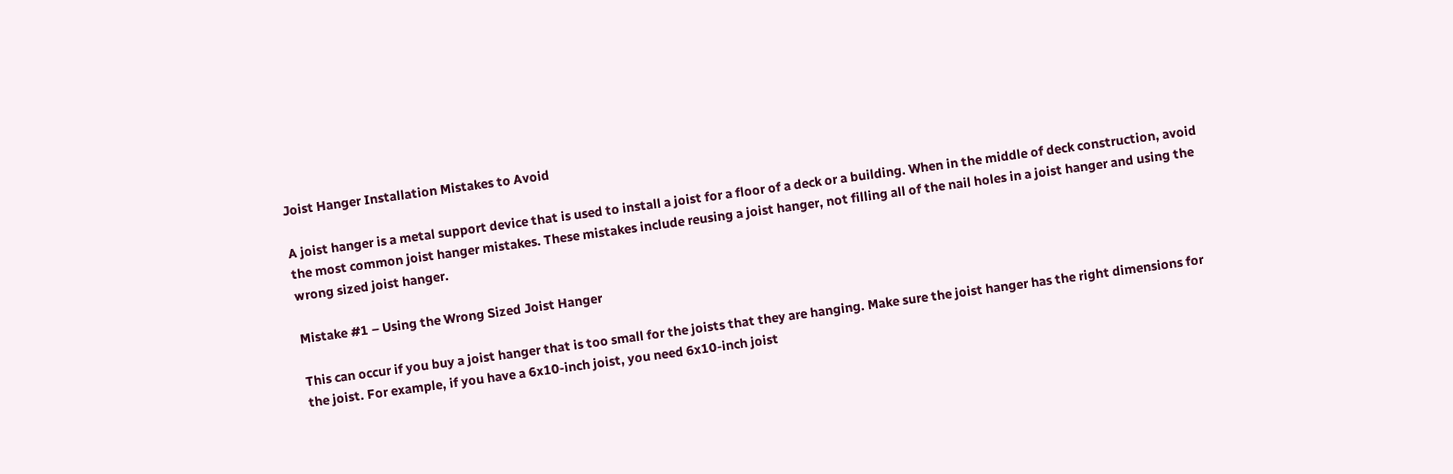Joist Hanger Installation Mistakes to Avoid

A joist hanger is a metal support device that is used to install a joist for a floor of a deck or a building. When in the middle of deck construction, avoid the most common joist hanger mistakes. These mistakes include reusing a joist hanger, not filling all of the nail holes in a joist hanger and using the wrong sized joist hanger.

Mistake #1 – Using the Wrong Sized Joist Hanger

This can occur if you buy a joist hanger that is too small for the joists that they are hanging. Make sure the joist hanger has the right dimensions for the joist. For example, if you have a 6x10-inch joist, you need 6x10-inch joist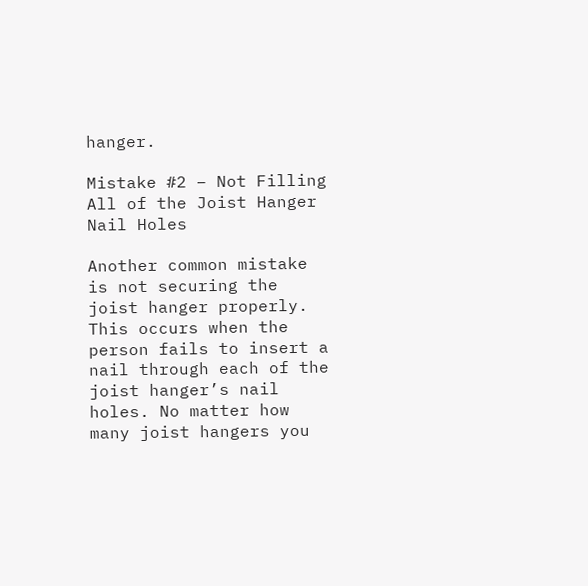hanger.

Mistake #2 – Not Filling All of the Joist Hanger Nail Holes

Another common mistake is not securing the joist hanger properly. This occurs when the person fails to insert a nail through each of the joist hanger’s nail holes. No matter how many joist hangers you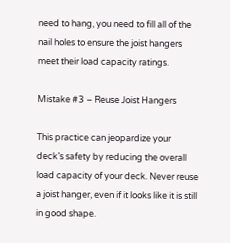need to hang, you need to fill all of the nail holes to ensure the joist hangers meet their load capacity ratings.

Mistake #3 – Reuse Joist Hangers

This practice can jeopardize your deck’s safety by reducing the overall load capacity of your deck. Never reuse a joist hanger, even if it looks like it is still in good shape.